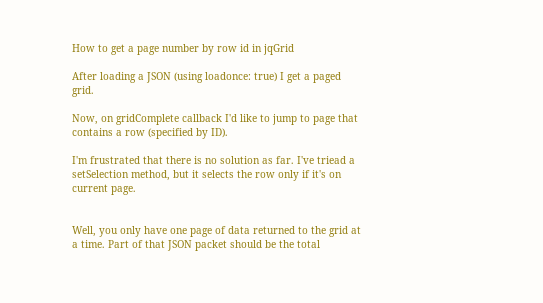How to get a page number by row id in jqGrid

After loading a JSON (using loadonce: true) I get a paged grid.

Now, on gridComplete callback I'd like to jump to page that contains a row (specified by ID).

I'm frustrated that there is no solution as far. I've triead a setSelection method, but it selects the row only if it's on current page.


Well, you only have one page of data returned to the grid at a time. Part of that JSON packet should be the total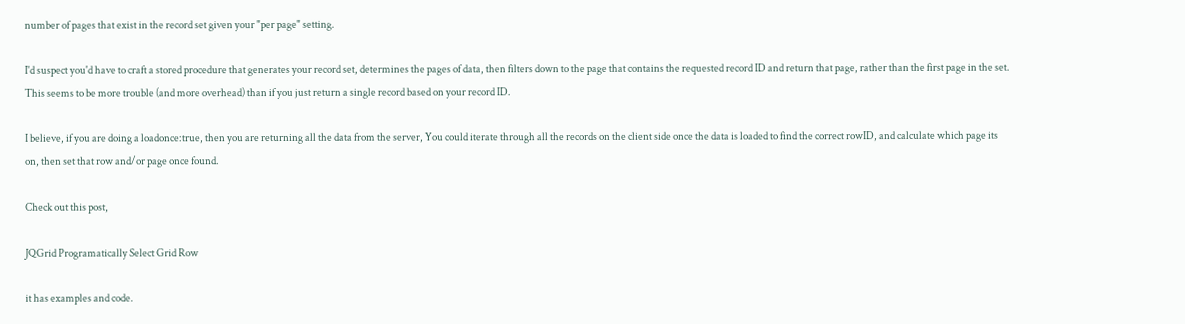number of pages that exist in the record set given your "per page" setting.

I'd suspect you'd have to craft a stored procedure that generates your record set, determines the pages of data, then filters down to the page that contains the requested record ID and return that page, rather than the first page in the set. This seems to be more trouble (and more overhead) than if you just return a single record based on your record ID.

I believe, if you are doing a loadonce:true, then you are returning all the data from the server, You could iterate through all the records on the client side once the data is loaded to find the correct rowID, and calculate which page its on, then set that row and/or page once found.

Check out this post,

JQGrid Programatically Select Grid Row

it has examples and code.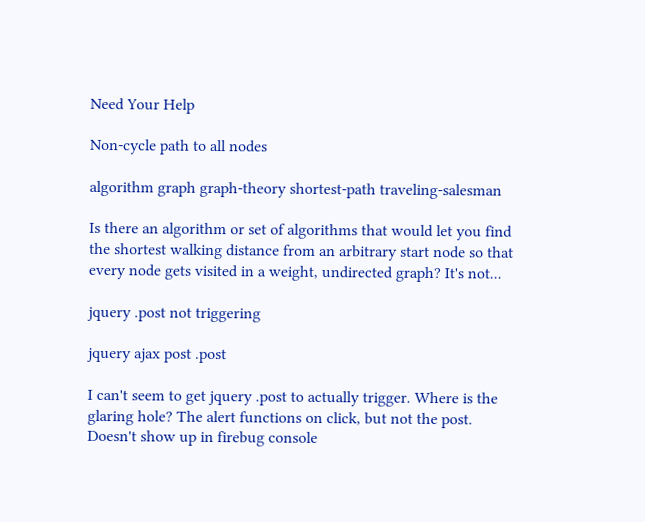Need Your Help

Non-cycle path to all nodes

algorithm graph graph-theory shortest-path traveling-salesman

Is there an algorithm or set of algorithms that would let you find the shortest walking distance from an arbitrary start node so that every node gets visited in a weight, undirected graph? It's not...

jquery .post not triggering

jquery ajax post .post

I can't seem to get jquery .post to actually trigger. Where is the glaring hole? The alert functions on click, but not the post. Doesn't show up in firebug console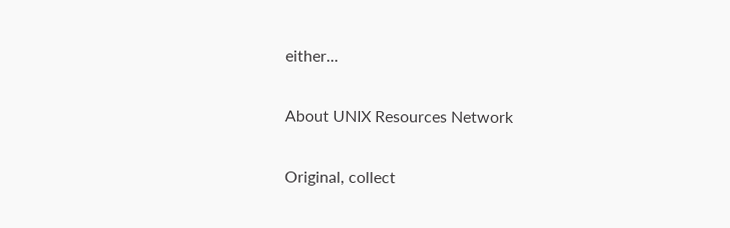either...

About UNIX Resources Network

Original, collect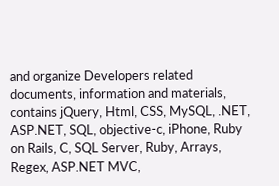and organize Developers related documents, information and materials, contains jQuery, Html, CSS, MySQL, .NET, ASP.NET, SQL, objective-c, iPhone, Ruby on Rails, C, SQL Server, Ruby, Arrays, Regex, ASP.NET MVC,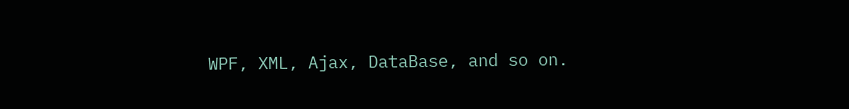WPF, XML, Ajax, DataBase, and so on.